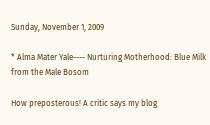Sunday, November 1, 2009

* Alma Mater Yale---- Nurturing Motherhood: Blue Milk from the Male Bosom

How preposterous! A critic says my blog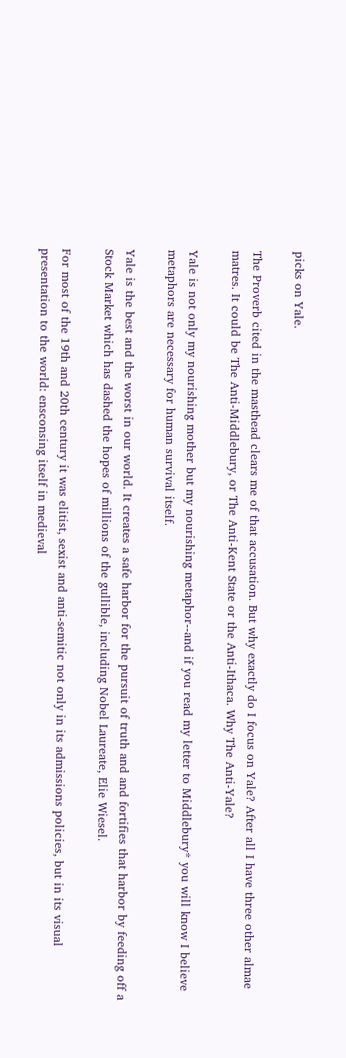picks on Yale.

The Proverb cited in the masthead clears me of that accusation. But why exactly do I focus on Yale? After all I have three other almae matres. It could be The Anti-Middlebury, or The Anti-Kent State or the Anti-Ithaca. Why The Anti-Yale?

Yale is not only my nourishing mother but my nourishing metaphor--and if you read my letter to Middlebury* you will know I believe metaphors are necessary for human survival itself.

Yale is the best and the worst in our world. It creates a safe harbor for the pursuit of truth and and fortifies that harbor by feeding off a Stock Market which has dashed the hopes of millions of the gullible, including Nobel Laureate, Elie Wiesel.

For most of the 19th and 20th century it was elitist, sexist and anti-semitic not only in its admissions policies, but in its visual presentation to the world: ensconsing itself in medieval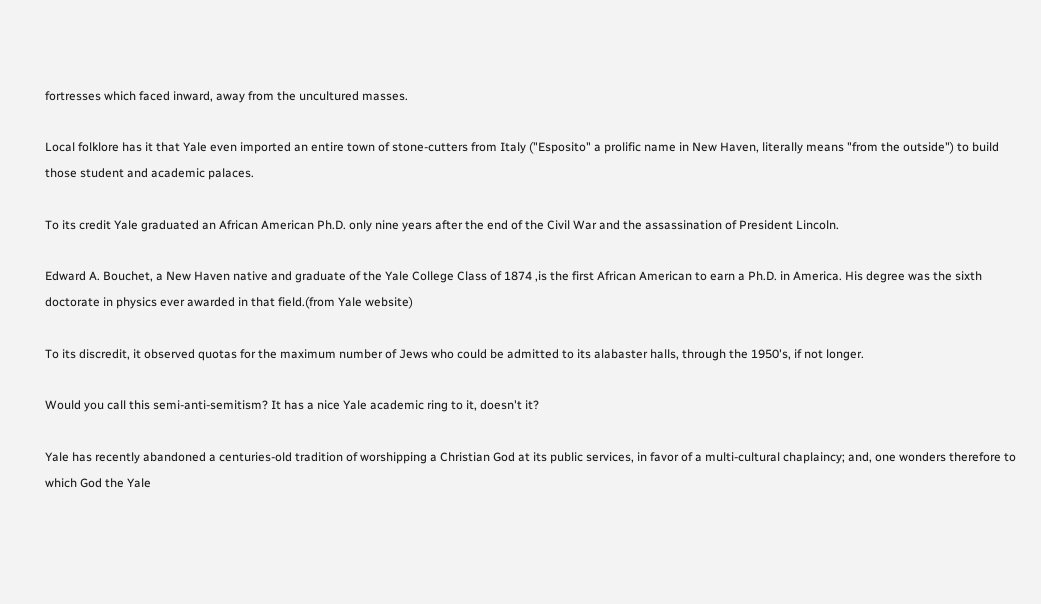fortresses which faced inward, away from the uncultured masses.

Local folklore has it that Yale even imported an entire town of stone-cutters from Italy ("Esposito" a prolific name in New Haven, literally means "from the outside") to build those student and academic palaces.

To its credit Yale graduated an African American Ph.D. only nine years after the end of the Civil War and the assassination of President Lincoln.

Edward A. Bouchet, a New Haven native and graduate of the Yale College Class of 1874 ,is the first African American to earn a Ph.D. in America. His degree was the sixth doctorate in physics ever awarded in that field.(from Yale website)

To its discredit, it observed quotas for the maximum number of Jews who could be admitted to its alabaster halls, through the 1950's, if not longer.

Would you call this semi-anti-semitism? It has a nice Yale academic ring to it, doesn't it?

Yale has recently abandoned a centuries-old tradition of worshipping a Christian God at its public services, in favor of a multi-cultural chaplaincy; and, one wonders therefore to which God the Yale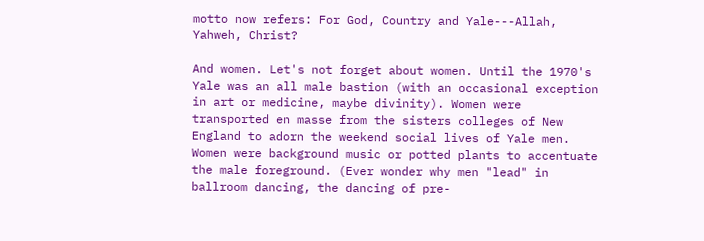motto now refers: For God, Country and Yale---Allah, Yahweh, Christ?

And women. Let's not forget about women. Until the 1970's Yale was an all male bastion (with an occasional exception in art or medicine, maybe divinity). Women were transported en masse from the sisters colleges of New England to adorn the weekend social lives of Yale men. Women were background music or potted plants to accentuate the male foreground. (Ever wonder why men "lead" in ballroom dancing, the dancing of pre-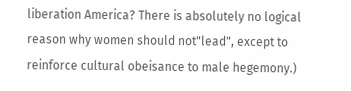liberation America? There is absolutely no logical reason why women should not"lead", except to reinforce cultural obeisance to male hegemony.)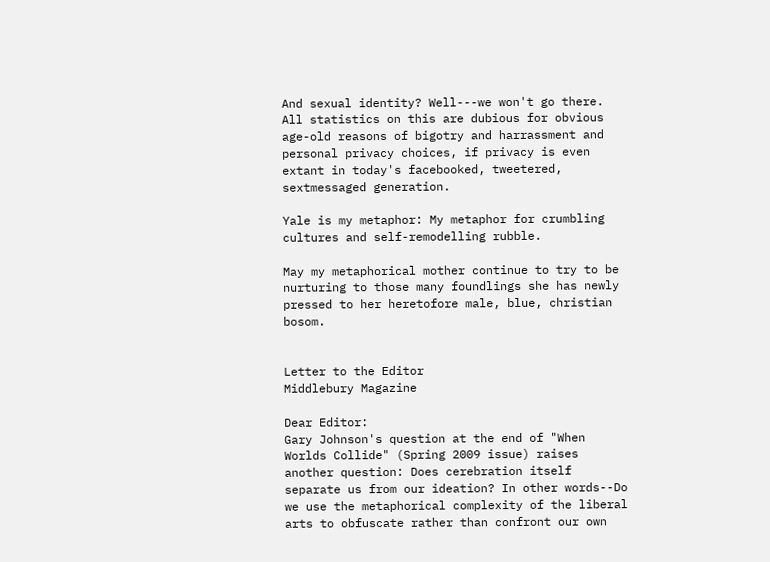And sexual identity? Well---we won't go there. All statistics on this are dubious for obvious age-old reasons of bigotry and harrassment and personal privacy choices, if privacy is even extant in today's facebooked, tweetered, sextmessaged generation.

Yale is my metaphor: My metaphor for crumbling cultures and self-remodelling rubble.

May my metaphorical mother continue to try to be nurturing to those many foundlings she has newly pressed to her heretofore male, blue, christian bosom.


Letter to the Editor
Middlebury Magazine

Dear Editor:
Gary Johnson's question at the end of "When Worlds Collide" (Spring 2009 issue) raises another question: Does cerebration itself separate us from our ideation? In other words--Do we use the metaphorical complexity of the liberal arts to obfuscate rather than confront our own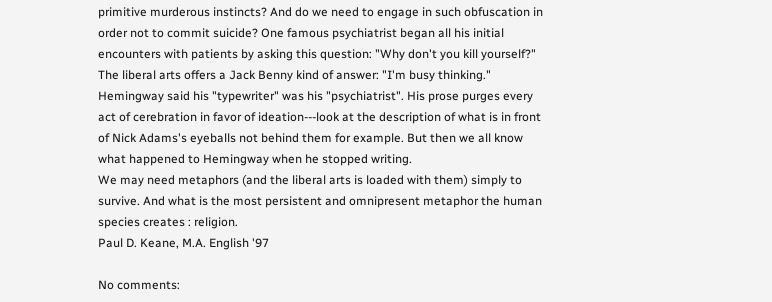primitive murderous instincts? And do we need to engage in such obfuscation in order not to commit suicide? One famous psychiatrist began all his initial encounters with patients by asking this question: "Why don't you kill yourself?" The liberal arts offers a Jack Benny kind of answer: "I'm busy thinking."
Hemingway said his "typewriter" was his "psychiatrist". His prose purges every act of cerebration in favor of ideation---look at the description of what is in front of Nick Adams's eyeballs not behind them for example. But then we all know what happened to Hemingway when he stopped writing.
We may need metaphors (and the liberal arts is loaded with them) simply to survive. And what is the most persistent and omnipresent metaphor the human species creates : religion.
Paul D. Keane, M.A. English '97

No comments: